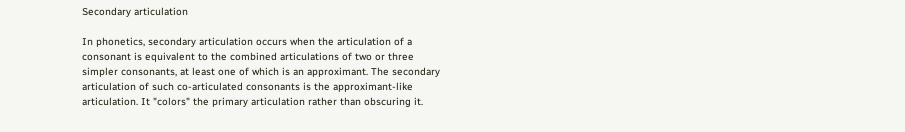Secondary articulation

In phonetics, secondary articulation occurs when the articulation of a consonant is equivalent to the combined articulations of two or three simpler consonants, at least one of which is an approximant. The secondary articulation of such co-articulated consonants is the approximant-like articulation. It "colors" the primary articulation rather than obscuring it.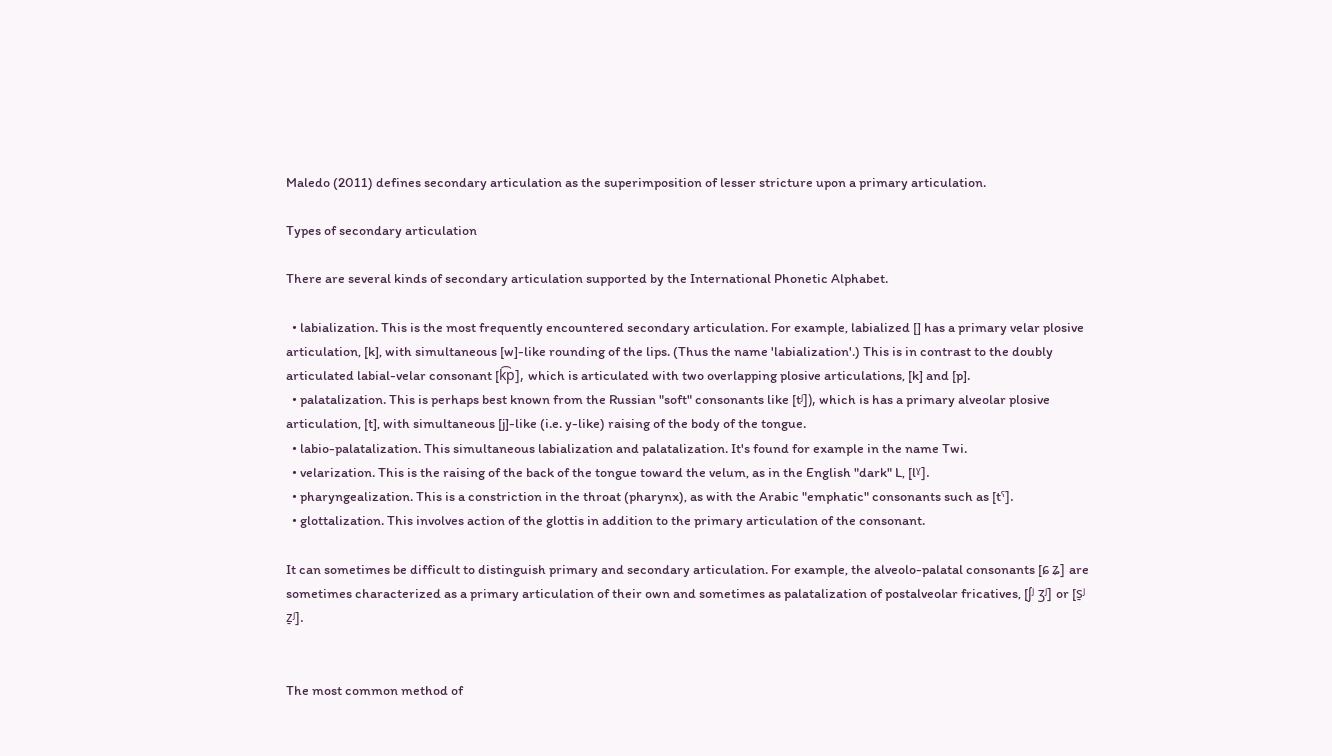Maledo (2011) defines secondary articulation as the superimposition of lesser stricture upon a primary articulation.

Types of secondary articulation

There are several kinds of secondary articulation supported by the International Phonetic Alphabet.

  • labialization. This is the most frequently encountered secondary articulation. For example, labialized [] has a primary velar plosive articulation, [k], with simultaneous [w]-like rounding of the lips. (Thus the name 'labialization'.) This is in contrast to the doubly articulated labial-velar consonant [k͡p], which is articulated with two overlapping plosive articulations, [k] and [p].
  • palatalization. This is perhaps best known from the Russian "soft" consonants like [tʲ]), which is has a primary alveolar plosive articulation, [t], with simultaneous [j]-like (i.e. y-like) raising of the body of the tongue.
  • labio-palatalization. This simultaneous labialization and palatalization. It's found for example in the name Twi.
  • velarization. This is the raising of the back of the tongue toward the velum, as in the English "dark" L, [lˠ].
  • pharyngealization. This is a constriction in the throat (pharynx), as with the Arabic "emphatic" consonants such as [tˤ].
  • glottalization. This involves action of the glottis in addition to the primary articulation of the consonant.

It can sometimes be difficult to distinguish primary and secondary articulation. For example, the alveolo-palatal consonants [ɕ ʑ] are sometimes characterized as a primary articulation of their own and sometimes as palatalization of postalveolar fricatives, [ʃʲ ʒʲ] or [s̠ʲ z̠ʲ].


The most common method of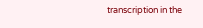transcription in the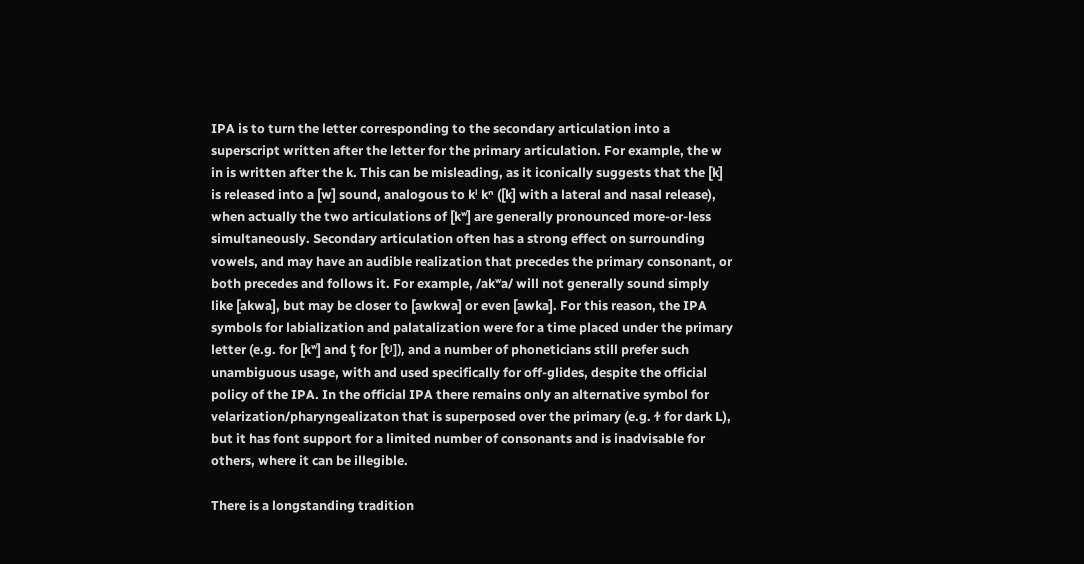IPA is to turn the letter corresponding to the secondary articulation into a superscript written after the letter for the primary articulation. For example, the w in is written after the k. This can be misleading, as it iconically suggests that the [k] is released into a [w] sound, analogous to kˡ kⁿ ([k] with a lateral and nasal release), when actually the two articulations of [kʷ] are generally pronounced more-or-less simultaneously. Secondary articulation often has a strong effect on surrounding vowels, and may have an audible realization that precedes the primary consonant, or both precedes and follows it. For example, /akʷa/ will not generally sound simply like [akwa], but may be closer to [awkwa] or even [awka]. For this reason, the IPA symbols for labialization and palatalization were for a time placed under the primary letter (e.g. for [kʷ] and ƫ for [tʲ]), and a number of phoneticians still prefer such unambiguous usage, with and used specifically for off-glides, despite the official policy of the IPA. In the official IPA there remains only an alternative symbol for velarization/pharyngealizaton that is superposed over the primary (e.g. ɫ for dark L), but it has font support for a limited number of consonants and is inadvisable for others, where it can be illegible.

There is a longstanding tradition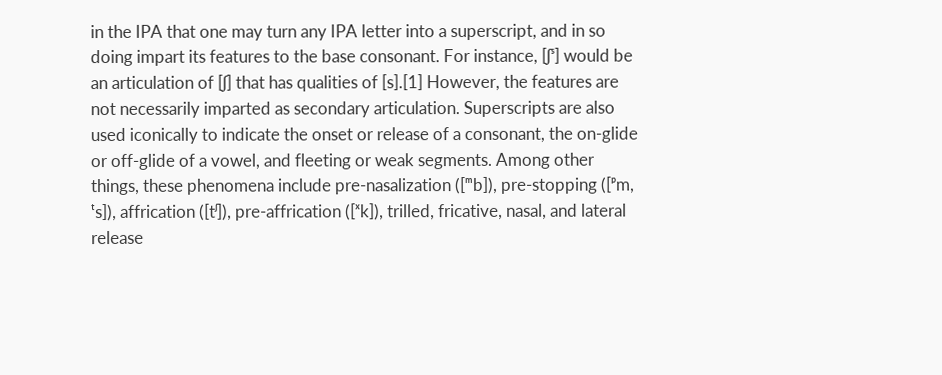in the IPA that one may turn any IPA letter into a superscript, and in so doing impart its features to the base consonant. For instance, [ʃˢ] would be an articulation of [ʃ] that has qualities of [s].[1] However, the features are not necessarily imparted as secondary articulation. Superscripts are also used iconically to indicate the onset or release of a consonant, the on-glide or off-glide of a vowel, and fleeting or weak segments. Among other things, these phenomena include pre-nasalization ([ᵐb]), pre-stopping ([ᵖm, ᵗs]), affrication ([tᶴ]), pre-affrication ([ˣk]), trilled, fricative, nasal, and lateral release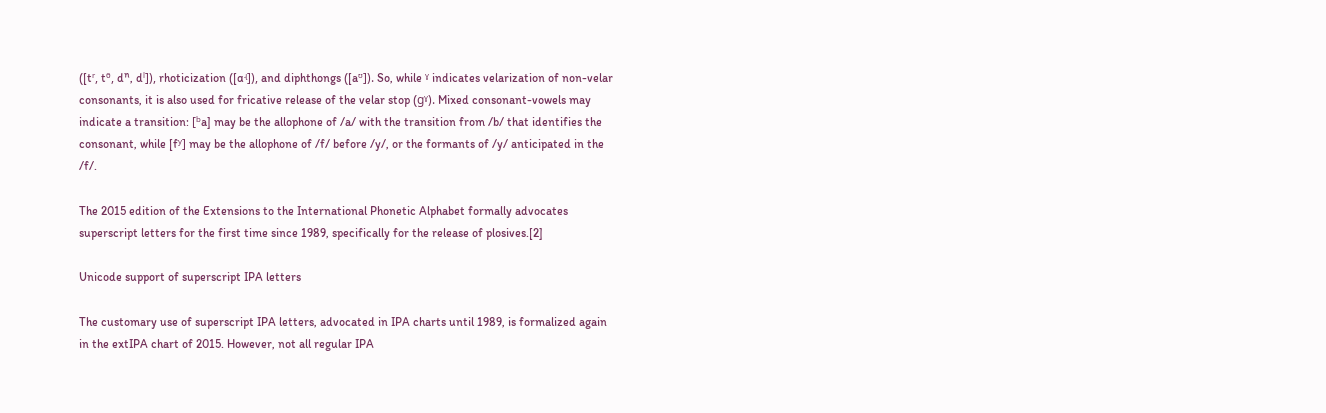([tʳ, tᶿ, dⁿ, dˡ]), rhoticization ([ɑʵ]), and diphthongs ([aᶷ]). So, while ˠ indicates velarization of non-velar consonants, it is also used for fricative release of the velar stop (ɡˠ). Mixed consonant-vowels may indicate a transition: [ᵇa] may be the allophone of /a/ with the transition from /b/ that identifies the consonant, while [fʸ] may be the allophone of /f/ before /y/, or the formants of /y/ anticipated in the /f/.

The 2015 edition of the Extensions to the International Phonetic Alphabet formally advocates superscript letters for the first time since 1989, specifically for the release of plosives.[2]

Unicode support of superscript IPA letters

The customary use of superscript IPA letters, advocated in IPA charts until 1989, is formalized again in the extIPA chart of 2015. However, not all regular IPA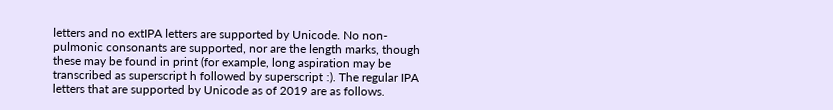letters and no extIPA letters are supported by Unicode. No non-pulmonic consonants are supported, nor are the length marks, though these may be found in print (for example, long aspiration may be transcribed as superscript h followed by superscript ː). The regular IPA letters that are supported by Unicode as of 2019 are as follows.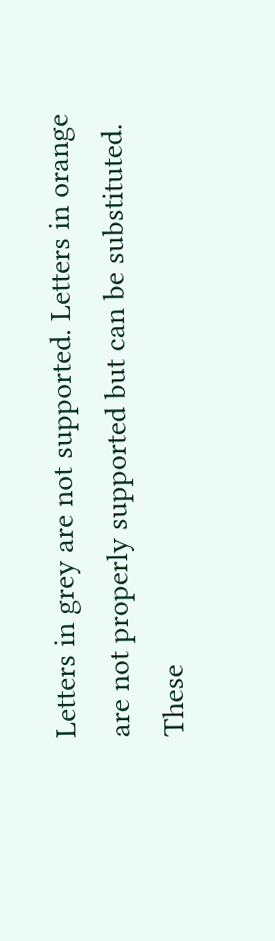Letters in grey are not supported. Letters in orange are not properly supported but can be substituted. These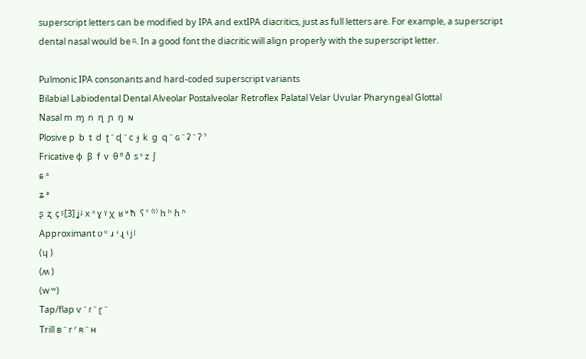superscript letters can be modified by IPA and extIPA diacritics, just as full letters are. For example, a superscript dental nasal would be ⁿ̪. In a good font the diacritic will align properly with the superscript letter.

Pulmonic IPA consonants and hard-coded superscript variants
Bilabial Labiodental Dental Alveolar Postalveolar Retroflex Palatal Velar Uvular Pharyngeal Glottal
Nasal m  ɱ  n  ɳ  ɲ  ŋ  ɴ
Plosive p  b  t  d  ʈ ⁻ ɖ ⁻ c  ɟ  k  ɡ  q ⁻ ɢ ⁻ ʡ ⁻ ʔ ˀ
Fricative ɸ  β  f  v  θ ᶿ ð  s ˢ z  ʃ
ɕ ᶝ
ʑ ᶽ
ʂ  ʐ  ç ᶜ̧[3] ʝ ᶨ x ˣ ɣ ˠ χ  ʁ ʶ ħ  ʕ ˁ ⁽ˤ⁾ h ʰ ɦ ʱ
Approximant ʋ ᶹ ɹ ʴ ɻ ʵ j ʲ
(ɥ )
(ʍ )
(w ʷ)
Tap/flap ⱱ ⁻ ɾ ⁻ ɽ ⁻
Trill ʙ ⁻ r ʳ ʀ ⁻ ʜ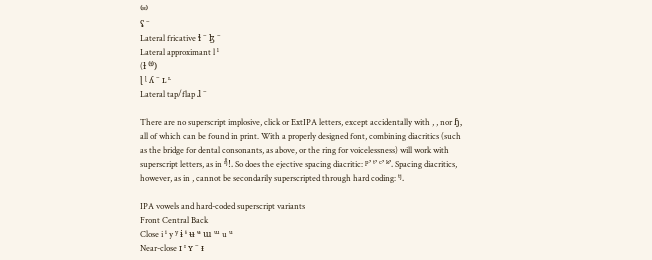⁽ᵸ⁾
ʢ ⁻
Lateral fricative ɬ ⁻ ɮ ⁻
Lateral approximant l ˡ
(ɫ ⁽ꭝ⁾)
ɭ ᶩ ʎ ⁻ ʟ ᶫ
Lateral tap/flap ɺ ⁻

There are no superscript implosive, click or ExtIPA letters, except accidentally with , , nor ɧ, all of which can be found in print. With a properly designed font, combining diacritics (such as the bridge for dental consonants, as above, or the ring for voicelessness) will work with superscript letters, as in ᵑ̊ǃ. So does the ejective spacing diacritic: ᵖʼ ᵗʼ ᶜʼ ᵏʼ. Spacing diacritics, however, as in , cannot be secondarily superscripted through hard coding: ᵗʲ.

IPA vowels and hard-coded superscript variants
Front Central Back
Close i ⁱ y ʸ ɨ ᶤ ʉ ᶶ ɯ ᵚ u ᵘ
Near-close ɪ ᶦ ʏ ⁻ ᵻ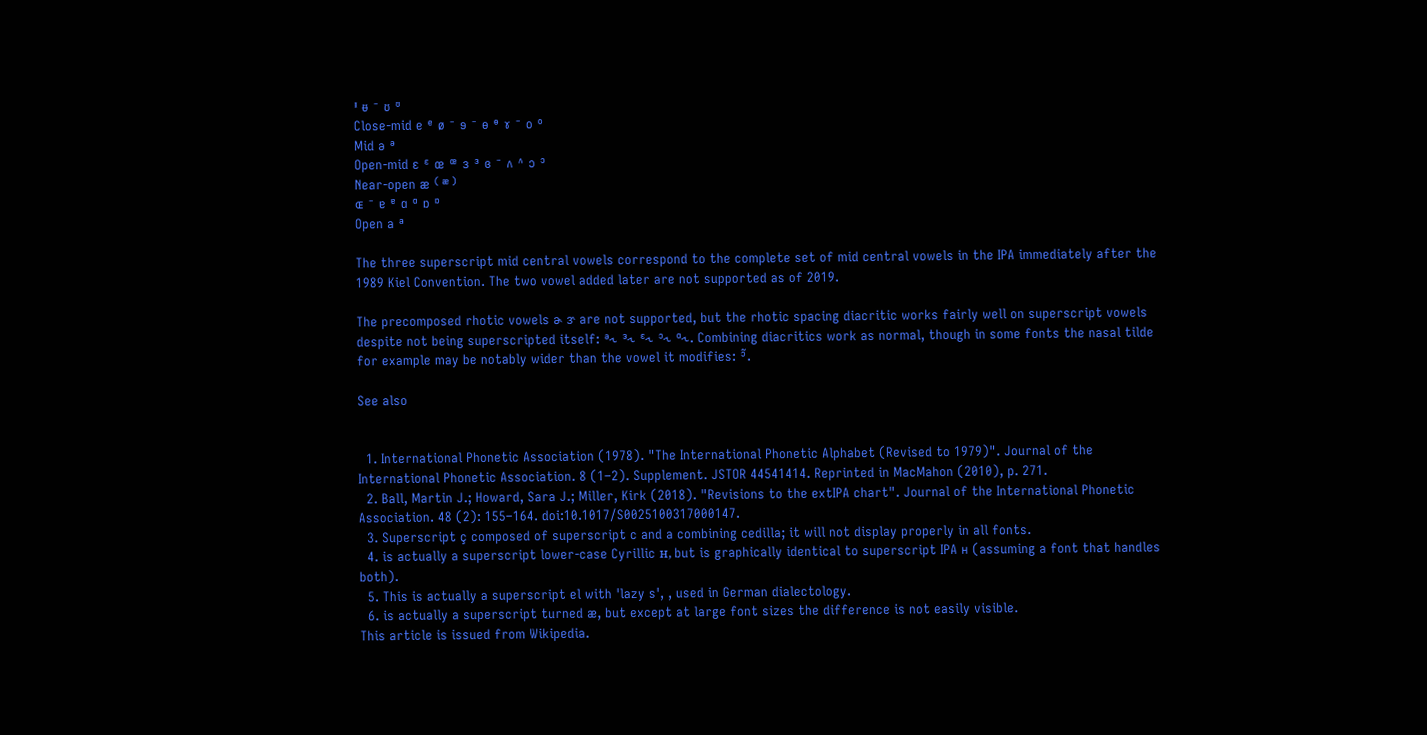ᶧ ᵿ ⁻ ʊ ᶷ
Close-mid e ᵉ ø ⁻ ɘ ⁻ ɵ ᶱ ɤ ⁻ o ᵒ
Mid ə ᵊ
Open-mid ɛ ᵋ œ ꟹ ɜ ᶟ ɞ ⁻ ʌ ᶺ ɔ ᵓ
Near-open æ ⁽ᵆ⁾
ɶ ⁻ ɐ ᵄ ɑ ᵅ ɒ ᶛ
Open a ᵃ

The three superscript mid central vowels correspond to the complete set of mid central vowels in the IPA immediately after the 1989 Kiel Convention. The two vowel added later are not supported as of 2019.

The precomposed rhotic vowels ɚ ɝ are not supported, but the rhotic spacing diacritic works fairly well on superscript vowels despite not being superscripted itself: ᵊ˞ ᵌ˞ ᵋ˞ ᵓ˞ ᵅ˞. Combining diacritics work as normal, though in some fonts the nasal tilde for example may be notably wider than the vowel it modifies: ᵓ̃.

See also


  1. International Phonetic Association (1978). "The International Phonetic Alphabet (Revised to 1979)". Journal of the International Phonetic Association. 8 (1–2). Supplement. JSTOR 44541414. Reprinted in MacMahon (2010), p. 271.
  2. Ball, Martin J.; Howard, Sara J.; Miller, Kirk (2018). "Revisions to the extIPA chart". Journal of the International Phonetic Association. 48 (2): 155–164. doi:10.1017/S0025100317000147.
  3. Superscript ç composed of superscript c and a combining cedilla; it will not display properly in all fonts.
  4. is actually a superscript lower-case Cyrillic н, but is graphically identical to superscript IPA ʜ (assuming a font that handles both).
  5. This is actually a superscript el with 'lazy s', , used in German dialectology.
  6. is actually a superscript turned æ, but except at large font sizes the difference is not easily visible.
This article is issued from Wikipedia.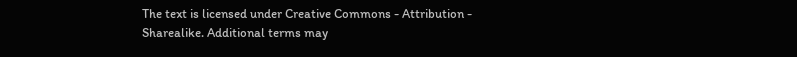The text is licensed under Creative Commons - Attribution - Sharealike. Additional terms may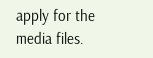apply for the media files.